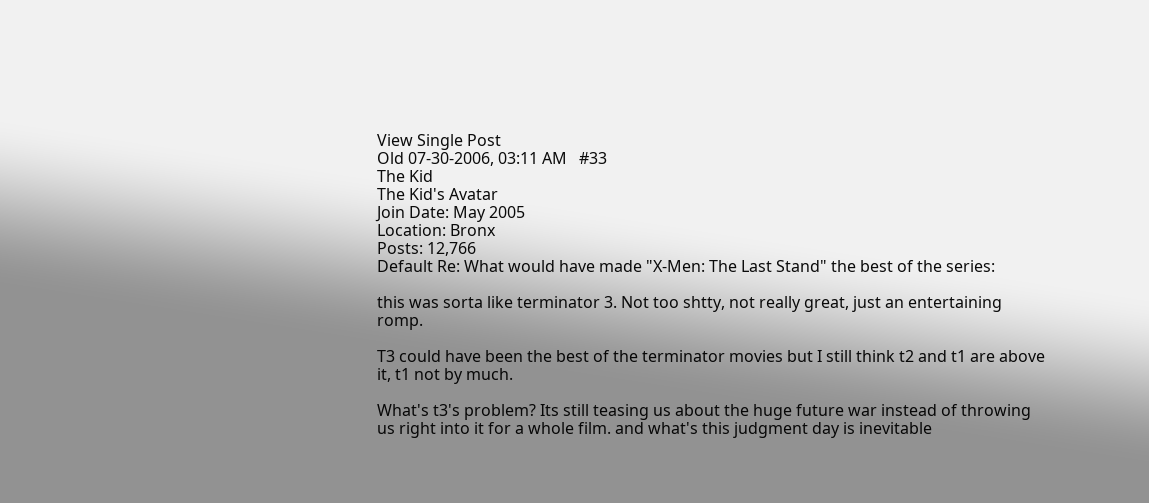View Single Post
Old 07-30-2006, 03:11 AM   #33
The Kid
The Kid's Avatar
Join Date: May 2005
Location: Bronx
Posts: 12,766
Default Re: What would have made "X-Men: The Last Stand" the best of the series:

this was sorta like terminator 3. Not too shtty, not really great, just an entertaining romp.

T3 could have been the best of the terminator movies but I still think t2 and t1 are above it, t1 not by much.

What's t3's problem? Its still teasing us about the huge future war instead of throwing us right into it for a whole film. and what's this judgment day is inevitable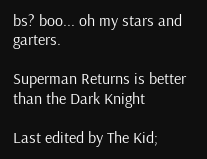bs? boo... oh my stars and garters.

Superman Returns is better than the Dark Knight

Last edited by The Kid;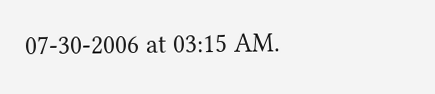07-30-2006 at 03:15 AM.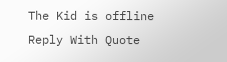The Kid is offline   Reply With Quote